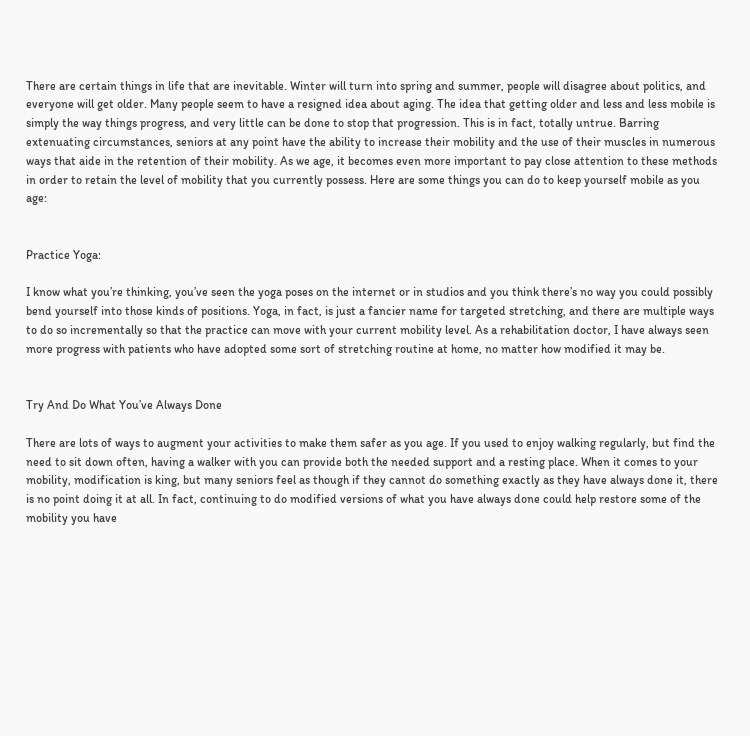There are certain things in life that are inevitable. Winter will turn into spring and summer, people will disagree about politics, and everyone will get older. Many people seem to have a resigned idea about aging. The idea that getting older and less and less mobile is simply the way things progress, and very little can be done to stop that progression. This is in fact, totally untrue. Barring extenuating circumstances, seniors at any point have the ability to increase their mobility and the use of their muscles in numerous ways that aide in the retention of their mobility. As we age, it becomes even more important to pay close attention to these methods in order to retain the level of mobility that you currently possess. Here are some things you can do to keep yourself mobile as you age:


Practice Yoga:

I know what you’re thinking, you’ve seen the yoga poses on the internet or in studios and you think there’s no way you could possibly bend yourself into those kinds of positions. Yoga, in fact, is just a fancier name for targeted stretching, and there are multiple ways to do so incrementally so that the practice can move with your current mobility level. As a rehabilitation doctor, I have always seen more progress with patients who have adopted some sort of stretching routine at home, no matter how modified it may be.


Try And Do What You’ve Always Done

There are lots of ways to augment your activities to make them safer as you age. If you used to enjoy walking regularly, but find the need to sit down often, having a walker with you can provide both the needed support and a resting place. When it comes to your mobility, modification is king, but many seniors feel as though if they cannot do something exactly as they have always done it, there is no point doing it at all. In fact, continuing to do modified versions of what you have always done could help restore some of the mobility you have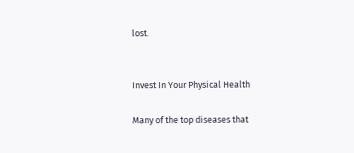lost.


Invest In Your Physical Health

Many of the top diseases that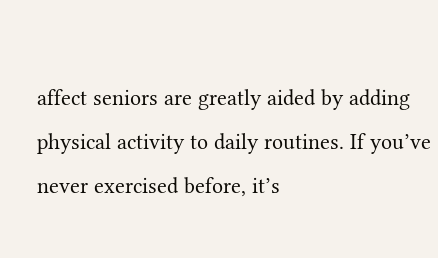affect seniors are greatly aided by adding physical activity to daily routines. If you’ve never exercised before, it’s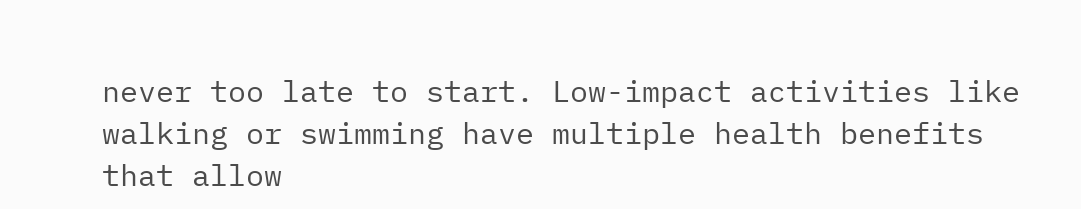never too late to start. Low-impact activities like walking or swimming have multiple health benefits that allow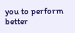you to perform better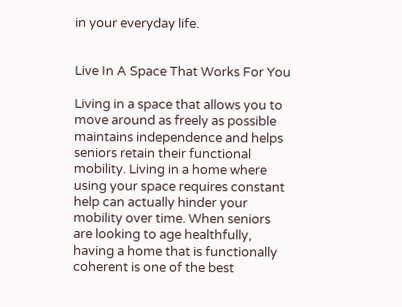in your everyday life.


Live In A Space That Works For You

Living in a space that allows you to move around as freely as possible maintains independence and helps seniors retain their functional mobility. Living in a home where using your space requires constant help can actually hinder your mobility over time. When seniors are looking to age healthfully, having a home that is functionally coherent is one of the best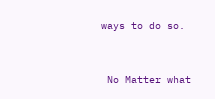ways to do so.


 No Matter what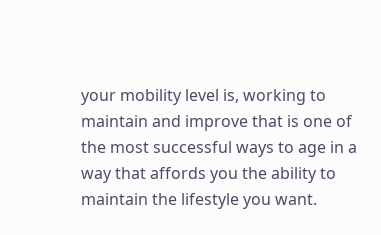your mobility level is, working to maintain and improve that is one of the most successful ways to age in a way that affords you the ability to maintain the lifestyle you want.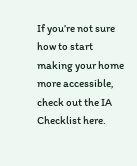If you’re not sure how to start making your home more accessible, check out the IA Checklist here.